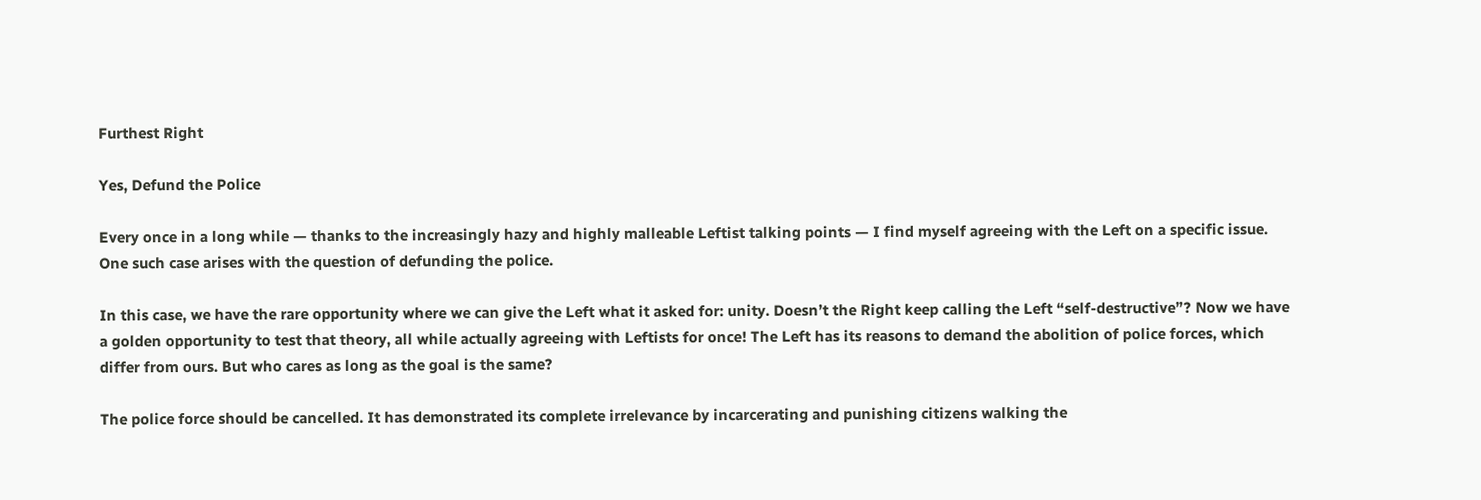Furthest Right

Yes, Defund the Police

Every once in a long while — thanks to the increasingly hazy and highly malleable Leftist talking points — I find myself agreeing with the Left on a specific issue. One such case arises with the question of defunding the police.

In this case, we have the rare opportunity where we can give the Left what it asked for: unity. Doesn’t the Right keep calling the Left “self-destructive”? Now we have a golden opportunity to test that theory, all while actually agreeing with Leftists for once! The Left has its reasons to demand the abolition of police forces, which differ from ours. But who cares as long as the goal is the same?

The police force should be cancelled. It has demonstrated its complete irrelevance by incarcerating and punishing citizens walking the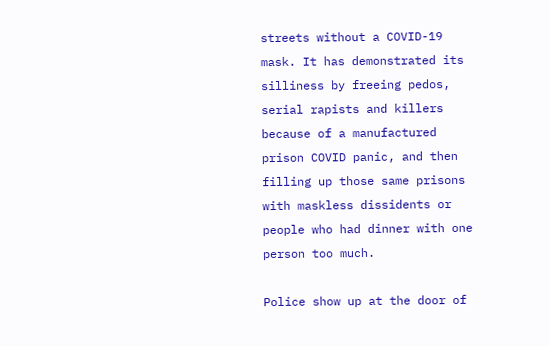streets without a COVID-19 mask. It has demonstrated its silliness by freeing pedos, serial rapists and killers because of a manufactured prison COVID panic, and then filling up those same prisons with maskless dissidents or people who had dinner with one person too much.

Police show up at the door of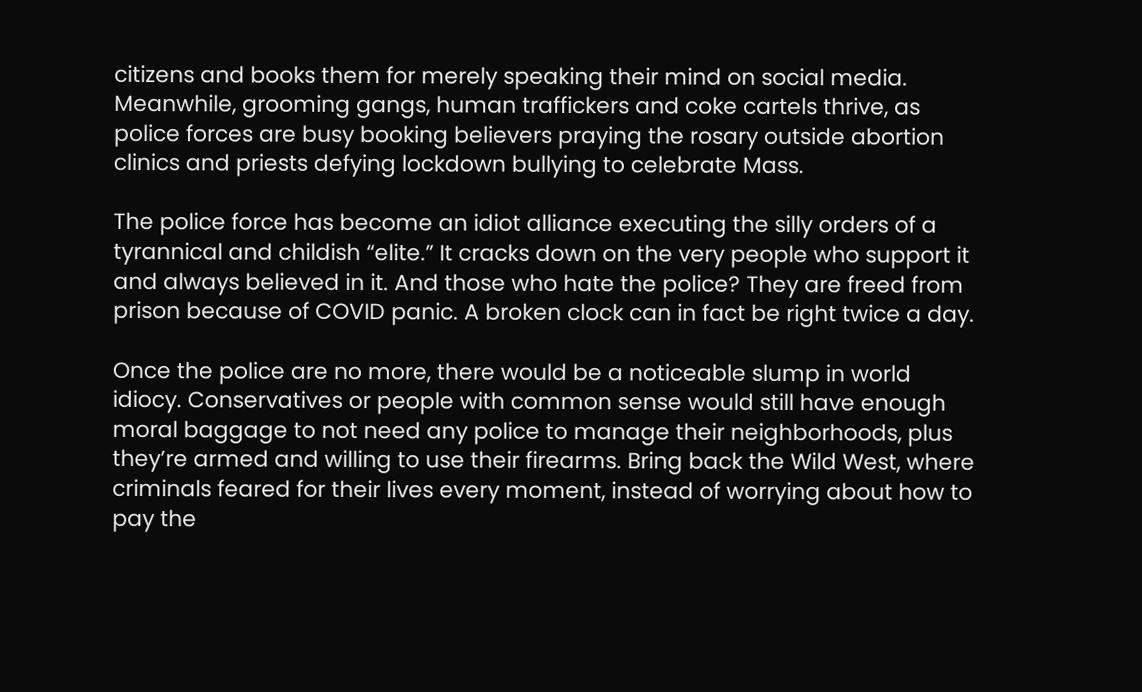citizens and books them for merely speaking their mind on social media. Meanwhile, grooming gangs, human traffickers and coke cartels thrive, as police forces are busy booking believers praying the rosary outside abortion clinics and priests defying lockdown bullying to celebrate Mass.

The police force has become an idiot alliance executing the silly orders of a tyrannical and childish “elite.” It cracks down on the very people who support it and always believed in it. And those who hate the police? They are freed from prison because of COVID panic. A broken clock can in fact be right twice a day.

Once the police are no more, there would be a noticeable slump in world idiocy. Conservatives or people with common sense would still have enough moral baggage to not need any police to manage their neighborhoods, plus they’re armed and willing to use their firearms. Bring back the Wild West, where criminals feared for their lives every moment, instead of worrying about how to pay the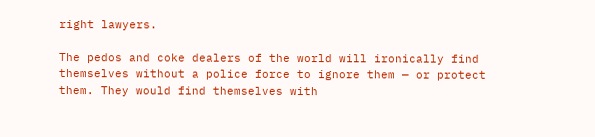right lawyers.

The pedos and coke dealers of the world will ironically find themselves without a police force to ignore them — or protect them. They would find themselves with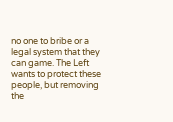no one to bribe or a legal system that they can game. The Left wants to protect these people, but removing the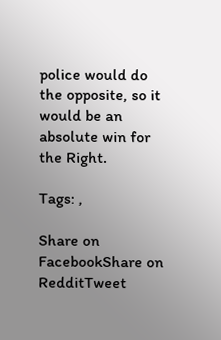police would do the opposite, so it would be an absolute win for the Right.

Tags: ,

Share on FacebookShare on RedditTweet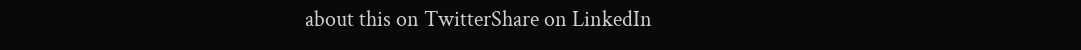about this on TwitterShare on LinkedIn